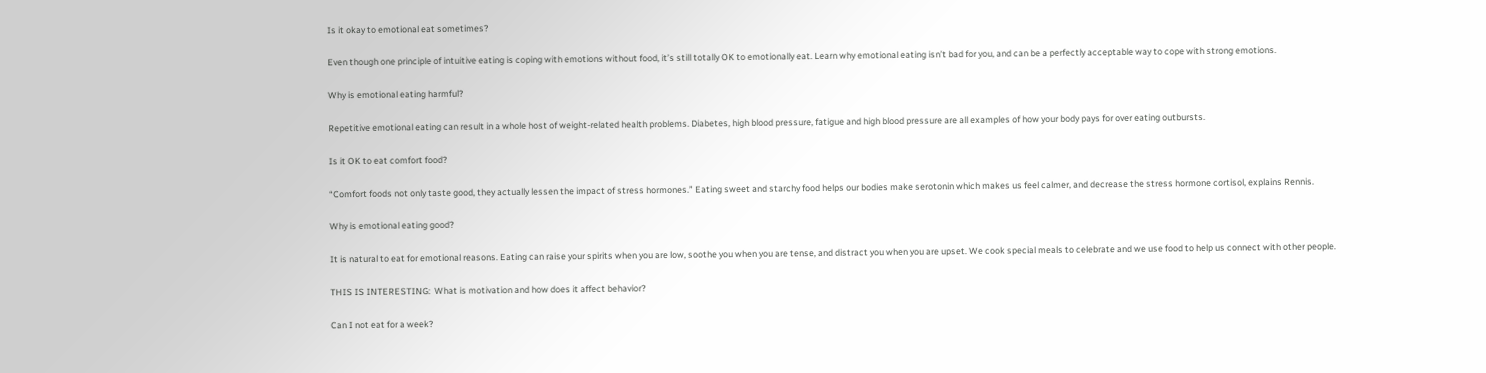Is it okay to emotional eat sometimes?

Even though one principle of intuitive eating is coping with emotions without food, it’s still totally OK to emotionally eat. Learn why emotional eating isn’t bad for you, and can be a perfectly acceptable way to cope with strong emotions.

Why is emotional eating harmful?

Repetitive emotional eating can result in a whole host of weight-related health problems. Diabetes, high blood pressure, fatigue and high blood pressure are all examples of how your body pays for over eating outbursts.

Is it OK to eat comfort food?

“Comfort foods not only taste good, they actually lessen the impact of stress hormones.” Eating sweet and starchy food helps our bodies make serotonin which makes us feel calmer, and decrease the stress hormone cortisol, explains Rennis.

Why is emotional eating good?

It is natural to eat for emotional reasons. Eating can raise your spirits when you are low, soothe you when you are tense, and distract you when you are upset. We cook special meals to celebrate and we use food to help us connect with other people.

THIS IS INTERESTING:  What is motivation and how does it affect behavior?

Can I not eat for a week?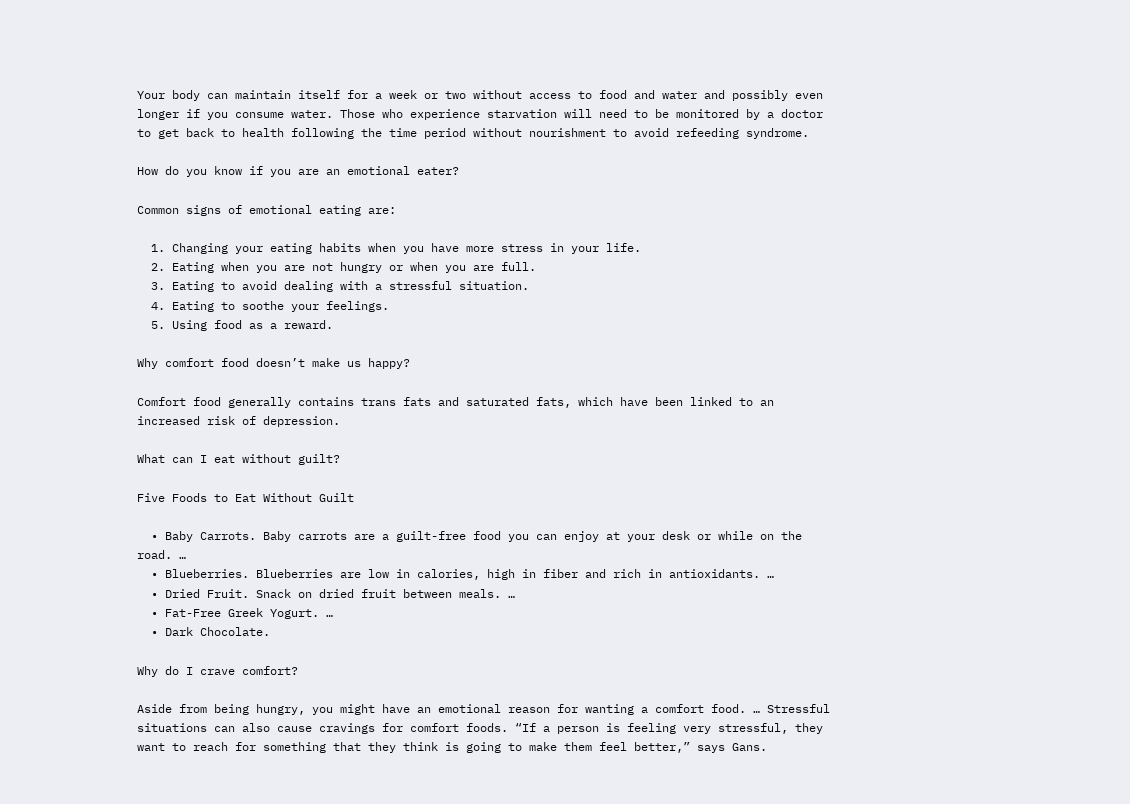Your body can maintain itself for a week or two without access to food and water and possibly even longer if you consume water. Those who experience starvation will need to be monitored by a doctor to get back to health following the time period without nourishment to avoid refeeding syndrome.

How do you know if you are an emotional eater?

Common signs of emotional eating are:

  1. Changing your eating habits when you have more stress in your life.
  2. Eating when you are not hungry or when you are full.
  3. Eating to avoid dealing with a stressful situation.
  4. Eating to soothe your feelings.
  5. Using food as a reward.

Why comfort food doesn’t make us happy?

Comfort food generally contains trans fats and saturated fats, which have been linked to an increased risk of depression.

What can I eat without guilt?

Five Foods to Eat Without Guilt

  • Baby Carrots. Baby carrots are a guilt-free food you can enjoy at your desk or while on the road. …
  • Blueberries. Blueberries are low in calories, high in fiber and rich in antioxidants. …
  • Dried Fruit. Snack on dried fruit between meals. …
  • Fat-Free Greek Yogurt. …
  • Dark Chocolate.

Why do I crave comfort?

Aside from being hungry, you might have an emotional reason for wanting a comfort food. … Stressful situations can also cause cravings for comfort foods. “If a person is feeling very stressful, they want to reach for something that they think is going to make them feel better,” says Gans.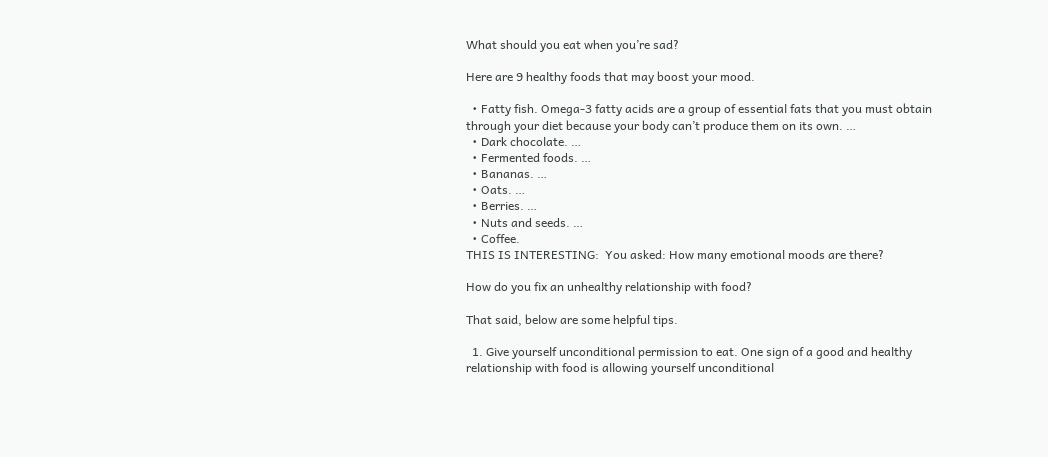What should you eat when you’re sad?

Here are 9 healthy foods that may boost your mood.

  • Fatty fish. Omega-3 fatty acids are a group of essential fats that you must obtain through your diet because your body can’t produce them on its own. …
  • Dark chocolate. …
  • Fermented foods. …
  • Bananas. …
  • Oats. …
  • Berries. …
  • Nuts and seeds. …
  • Coffee.
THIS IS INTERESTING:  You asked: How many emotional moods are there?

How do you fix an unhealthy relationship with food?

That said, below are some helpful tips.

  1. Give yourself unconditional permission to eat. One sign of a good and healthy relationship with food is allowing yourself unconditional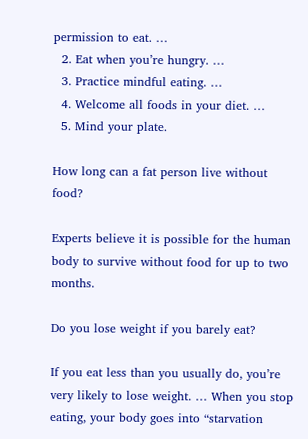permission to eat. …
  2. Eat when you’re hungry. …
  3. Practice mindful eating. …
  4. Welcome all foods in your diet. …
  5. Mind your plate.

How long can a fat person live without food?

Experts believe it is possible for the human body to survive without food for up to two months.

Do you lose weight if you barely eat?

If you eat less than you usually do, you’re very likely to lose weight. … When you stop eating, your body goes into “starvation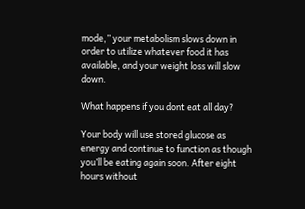mode,” your metabolism slows down in order to utilize whatever food it has available, and your weight loss will slow down.

What happens if you dont eat all day?

Your body will use stored glucose as energy and continue to function as though you’ll be eating again soon. After eight hours without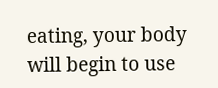eating, your body will begin to use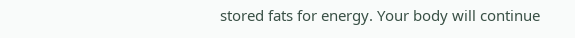stored fats for energy. Your body will continue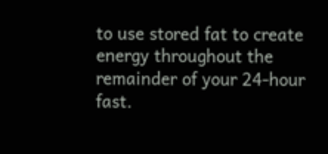to use stored fat to create energy throughout the remainder of your 24-hour fast.